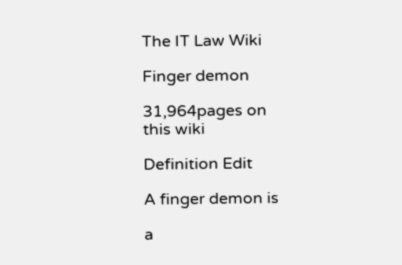The IT Law Wiki

Finger demon

31,964pages on
this wiki

Definition Edit

A finger demon is

a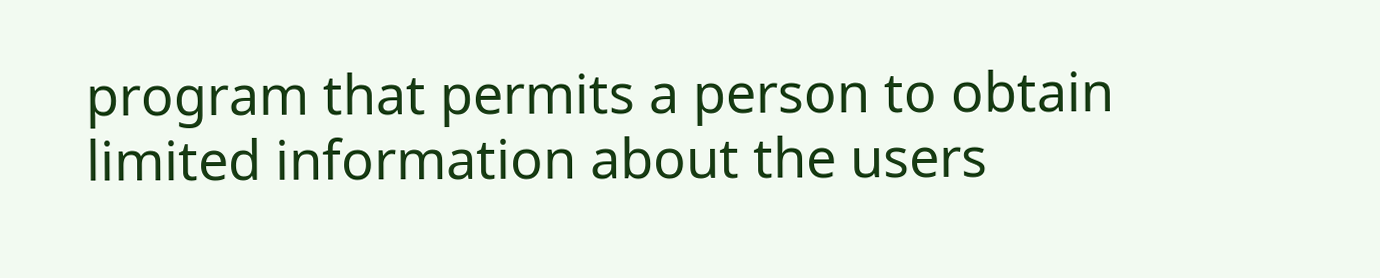program that permits a person to obtain limited information about the users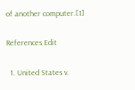of another computer.[1]

References Edit

  1. United States v.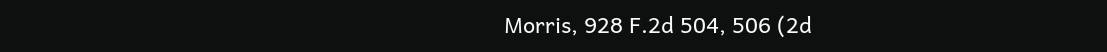Morris, 928 F.2d 504, 506 (2d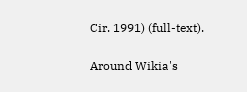Cir. 1991) (full-text).

Around Wikia's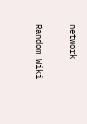network

Random Wiki